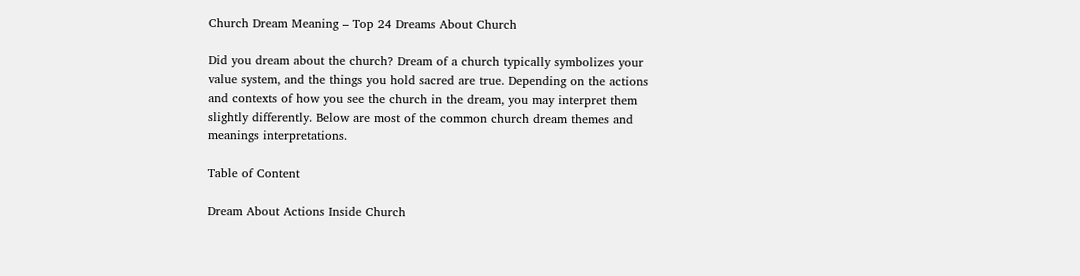Church Dream Meaning – Top 24 Dreams About Church

Did you dream about the church? Dream of a church typically symbolizes your value system, and the things you hold sacred are true. Depending on the actions and contexts of how you see the church in the dream, you may interpret them slightly differently. Below are most of the common church dream themes and meanings interpretations.

Table of Content

Dream About Actions Inside Church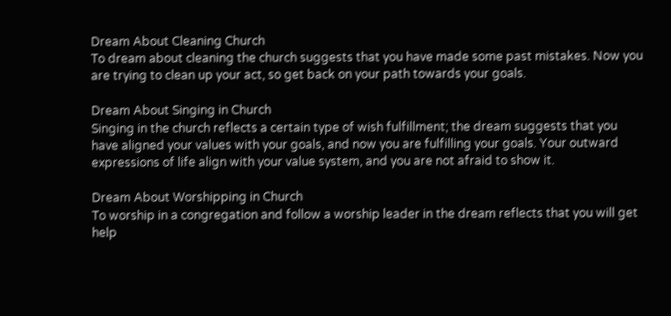Dream About Cleaning Church
To dream about cleaning the church suggests that you have made some past mistakes. Now you are trying to clean up your act, so get back on your path towards your goals.

Dream About Singing in Church
Singing in the church reflects a certain type of wish fulfillment; the dream suggests that you have aligned your values with your goals, and now you are fulfilling your goals. Your outward expressions of life align with your value system, and you are not afraid to show it.

Dream About Worshipping in Church
To worship in a congregation and follow a worship leader in the dream reflects that you will get help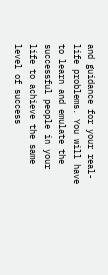and guidance for your real-life problems. You will have to learn and emulate the successful people in your life to achieve the same level of success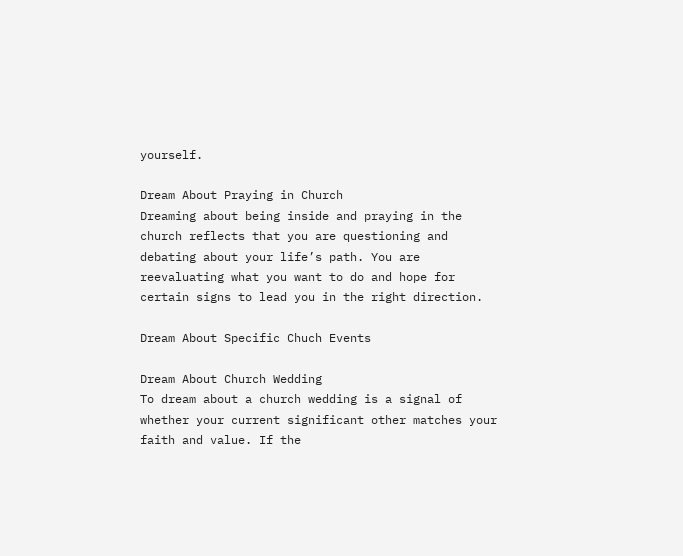yourself.

Dream About Praying in Church
Dreaming about being inside and praying in the church reflects that you are questioning and debating about your life’s path. You are reevaluating what you want to do and hope for certain signs to lead you in the right direction.

Dream About Specific Chuch Events

Dream About Church Wedding
To dream about a church wedding is a signal of whether your current significant other matches your faith and value. If the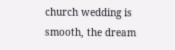church wedding is smooth, the dream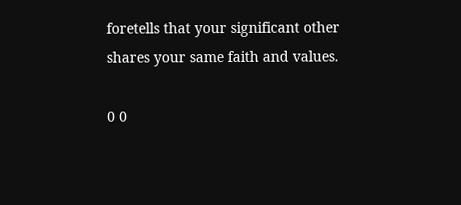foretells that your significant other shares your same faith and values.

0 0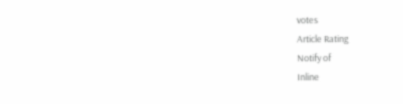votes
Article Rating
Notify of
Inline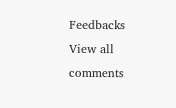Feedbacks
View all comments